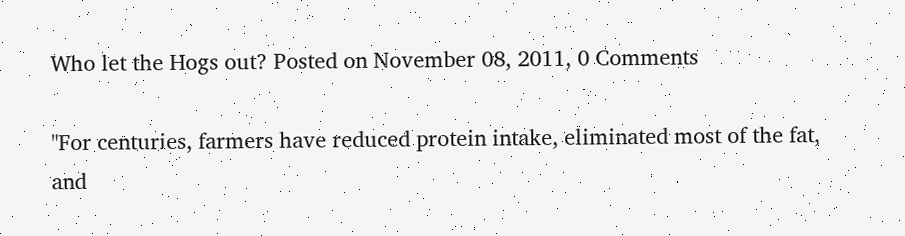Who let the Hogs out? Posted on November 08, 2011, 0 Comments

"For centuries, farmers have reduced protein intake, eliminated most of the fat, and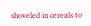shoveled in cereals to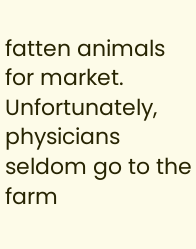fatten animals for market. Unfortunately, physicians seldom go to the farm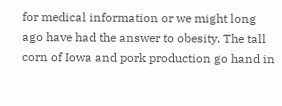for medical information or we might long ago have had the answer to obesity. The tall corn of Iowa and pork production go hand in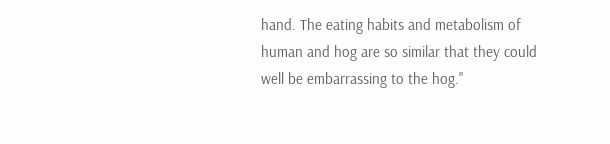hand. The eating habits and metabolism of human and hog are so similar that they could well be embarrassing to the hog."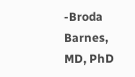-Broda Barnes, MD, PhD